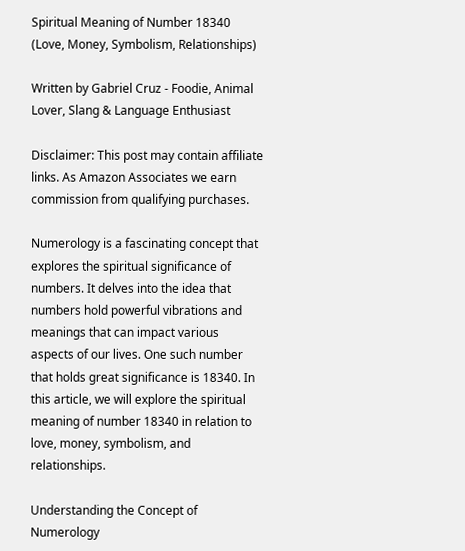Spiritual Meaning of Number 18340 (Love, Money, Symbolism, Relationships)

Written by Gabriel Cruz - Foodie, Animal Lover, Slang & Language Enthusiast

Disclaimer: This post may contain affiliate links. As Amazon Associates we earn commission from qualifying purchases.

Numerology is a fascinating concept that explores the spiritual significance of numbers. It delves into the idea that numbers hold powerful vibrations and meanings that can impact various aspects of our lives. One such number that holds great significance is 18340. In this article, we will explore the spiritual meaning of number 18340 in relation to love, money, symbolism, and relationships.

Understanding the Concept of Numerology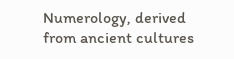Numerology, derived from ancient cultures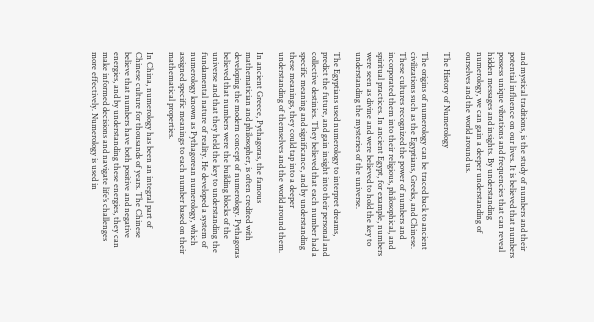and mystical traditions, is the study of numbers and their potential influence on our lives. It is believed that numbers possess unique vibrations and frequencies that can reveal hidden messages and insights. By understanding numerology, we can gain a deeper understanding of ourselves and the world around us.

The History of Numerology

The origins of numerology can be traced back to ancient civilizations such as the Egyptians, Greeks, and Chinese. These cultures recognized the power of numbers and incorporated them into their religious, philosophical, and spiritual practices. In ancient Egypt, for example, numbers were seen as divine and were believed to hold the key to understanding the mysteries of the universe.

The Egyptians used numerology to interpret dreams, predict the future, and gain insight into their personal and collective destinies. They believed that each number had a specific meaning and significance, and by understanding these meanings, they could tap into a deeper understanding of themselves and the world around them.

In ancient Greece, Pythagoras, the famous mathematician and philosopher, is often credited with developing the modern concept of numerology. Pythagoras believed that numbers were the building blocks of the universe and that they held the key to understanding the fundamental nature of reality. He developed a system of numerology known as Pythagorean numerology, which assigned specific meanings to each number based on their mathematical properties.

In China, numerology has been an integral part of Chinese culture for thousands of years. The Chinese believe that numbers have both positive and negative energies, and by understanding these energies, they can make informed decisions and navigate life’s challenges more effectively. Numerology is used in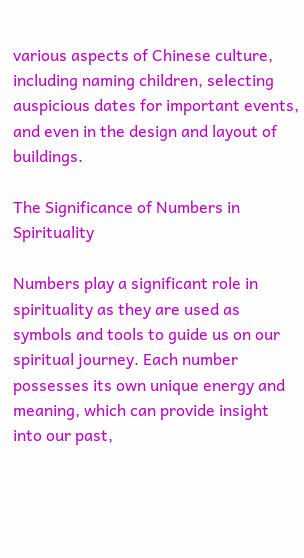various aspects of Chinese culture, including naming children, selecting auspicious dates for important events, and even in the design and layout of buildings.

The Significance of Numbers in Spirituality

Numbers play a significant role in spirituality as they are used as symbols and tools to guide us on our spiritual journey. Each number possesses its own unique energy and meaning, which can provide insight into our past,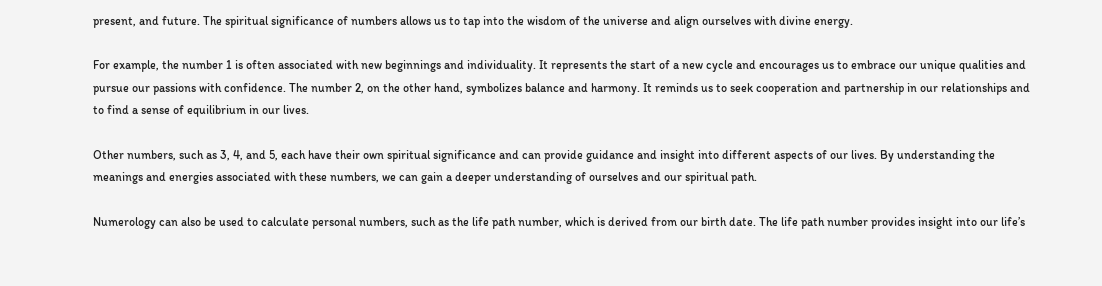present, and future. The spiritual significance of numbers allows us to tap into the wisdom of the universe and align ourselves with divine energy.

For example, the number 1 is often associated with new beginnings and individuality. It represents the start of a new cycle and encourages us to embrace our unique qualities and pursue our passions with confidence. The number 2, on the other hand, symbolizes balance and harmony. It reminds us to seek cooperation and partnership in our relationships and to find a sense of equilibrium in our lives.

Other numbers, such as 3, 4, and 5, each have their own spiritual significance and can provide guidance and insight into different aspects of our lives. By understanding the meanings and energies associated with these numbers, we can gain a deeper understanding of ourselves and our spiritual path.

Numerology can also be used to calculate personal numbers, such as the life path number, which is derived from our birth date. The life path number provides insight into our life’s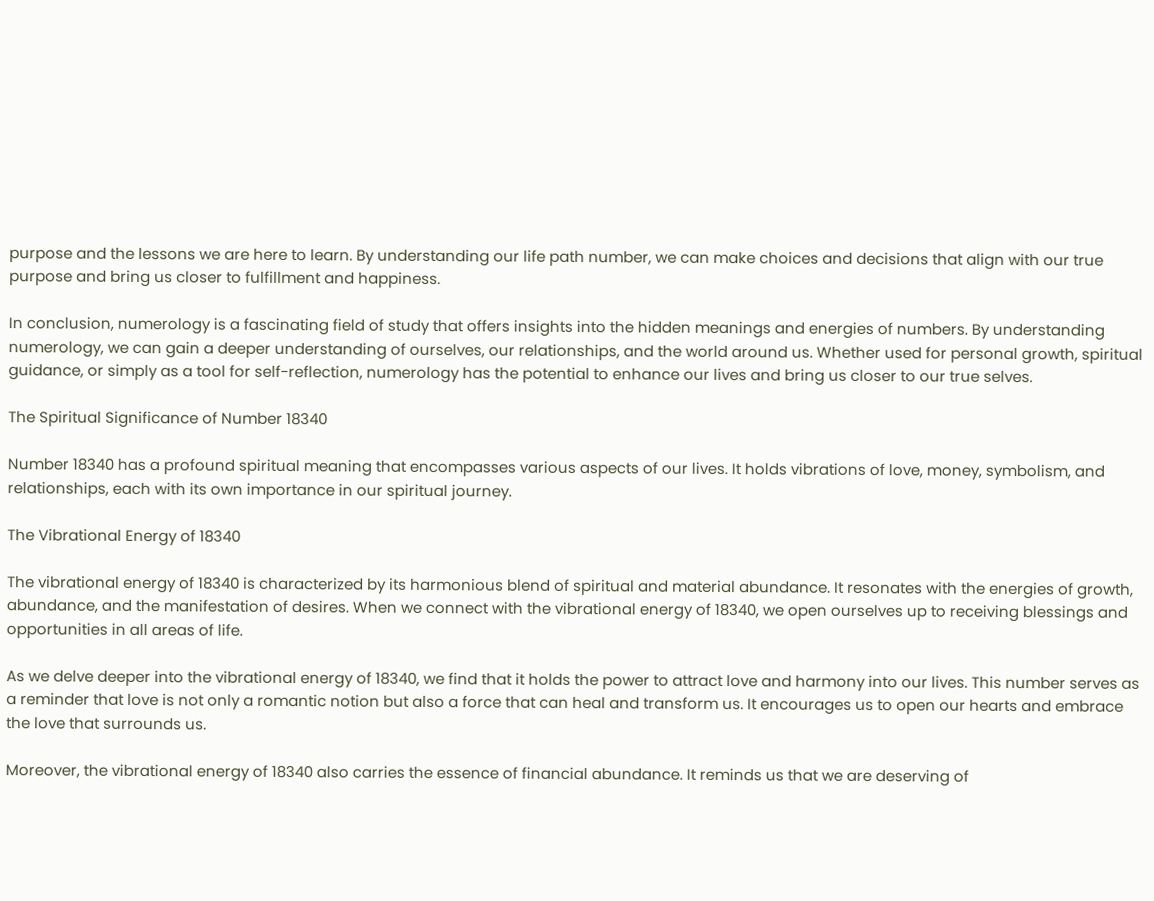purpose and the lessons we are here to learn. By understanding our life path number, we can make choices and decisions that align with our true purpose and bring us closer to fulfillment and happiness.

In conclusion, numerology is a fascinating field of study that offers insights into the hidden meanings and energies of numbers. By understanding numerology, we can gain a deeper understanding of ourselves, our relationships, and the world around us. Whether used for personal growth, spiritual guidance, or simply as a tool for self-reflection, numerology has the potential to enhance our lives and bring us closer to our true selves.

The Spiritual Significance of Number 18340

Number 18340 has a profound spiritual meaning that encompasses various aspects of our lives. It holds vibrations of love, money, symbolism, and relationships, each with its own importance in our spiritual journey.

The Vibrational Energy of 18340

The vibrational energy of 18340 is characterized by its harmonious blend of spiritual and material abundance. It resonates with the energies of growth, abundance, and the manifestation of desires. When we connect with the vibrational energy of 18340, we open ourselves up to receiving blessings and opportunities in all areas of life.

As we delve deeper into the vibrational energy of 18340, we find that it holds the power to attract love and harmony into our lives. This number serves as a reminder that love is not only a romantic notion but also a force that can heal and transform us. It encourages us to open our hearts and embrace the love that surrounds us.

Moreover, the vibrational energy of 18340 also carries the essence of financial abundance. It reminds us that we are deserving of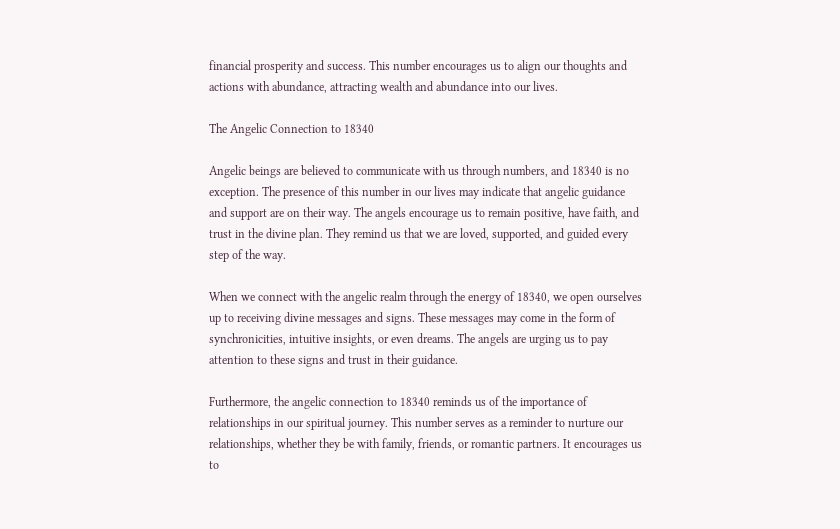financial prosperity and success. This number encourages us to align our thoughts and actions with abundance, attracting wealth and abundance into our lives.

The Angelic Connection to 18340

Angelic beings are believed to communicate with us through numbers, and 18340 is no exception. The presence of this number in our lives may indicate that angelic guidance and support are on their way. The angels encourage us to remain positive, have faith, and trust in the divine plan. They remind us that we are loved, supported, and guided every step of the way.

When we connect with the angelic realm through the energy of 18340, we open ourselves up to receiving divine messages and signs. These messages may come in the form of synchronicities, intuitive insights, or even dreams. The angels are urging us to pay attention to these signs and trust in their guidance.

Furthermore, the angelic connection to 18340 reminds us of the importance of relationships in our spiritual journey. This number serves as a reminder to nurture our relationships, whether they be with family, friends, or romantic partners. It encourages us to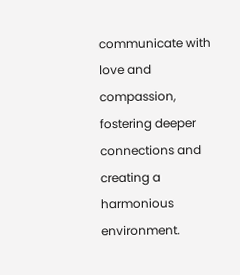communicate with love and compassion, fostering deeper connections and creating a harmonious environment.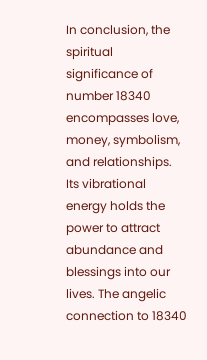In conclusion, the spiritual significance of number 18340 encompasses love, money, symbolism, and relationships. Its vibrational energy holds the power to attract abundance and blessings into our lives. The angelic connection to 18340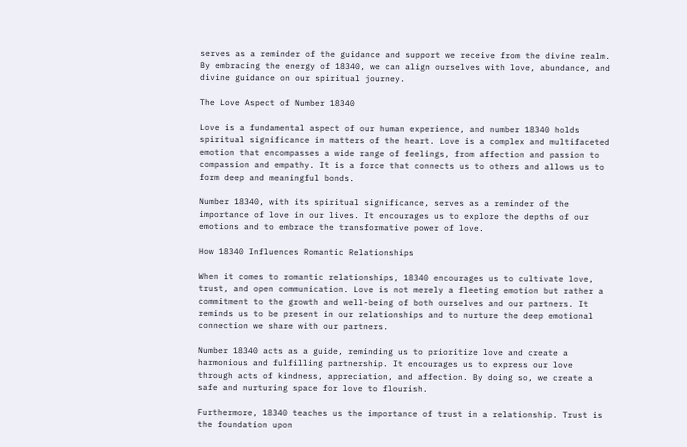serves as a reminder of the guidance and support we receive from the divine realm. By embracing the energy of 18340, we can align ourselves with love, abundance, and divine guidance on our spiritual journey.

The Love Aspect of Number 18340

Love is a fundamental aspect of our human experience, and number 18340 holds spiritual significance in matters of the heart. Love is a complex and multifaceted emotion that encompasses a wide range of feelings, from affection and passion to compassion and empathy. It is a force that connects us to others and allows us to form deep and meaningful bonds.

Number 18340, with its spiritual significance, serves as a reminder of the importance of love in our lives. It encourages us to explore the depths of our emotions and to embrace the transformative power of love.

How 18340 Influences Romantic Relationships

When it comes to romantic relationships, 18340 encourages us to cultivate love, trust, and open communication. Love is not merely a fleeting emotion but rather a commitment to the growth and well-being of both ourselves and our partners. It reminds us to be present in our relationships and to nurture the deep emotional connection we share with our partners.

Number 18340 acts as a guide, reminding us to prioritize love and create a harmonious and fulfilling partnership. It encourages us to express our love through acts of kindness, appreciation, and affection. By doing so, we create a safe and nurturing space for love to flourish.

Furthermore, 18340 teaches us the importance of trust in a relationship. Trust is the foundation upon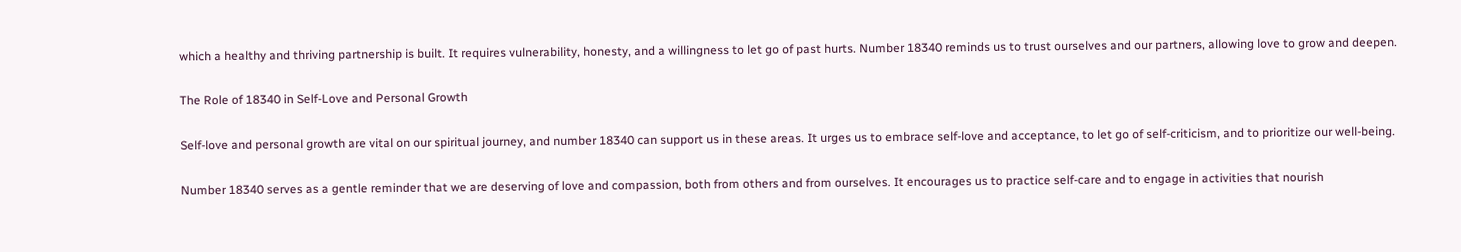which a healthy and thriving partnership is built. It requires vulnerability, honesty, and a willingness to let go of past hurts. Number 18340 reminds us to trust ourselves and our partners, allowing love to grow and deepen.

The Role of 18340 in Self-Love and Personal Growth

Self-love and personal growth are vital on our spiritual journey, and number 18340 can support us in these areas. It urges us to embrace self-love and acceptance, to let go of self-criticism, and to prioritize our well-being.

Number 18340 serves as a gentle reminder that we are deserving of love and compassion, both from others and from ourselves. It encourages us to practice self-care and to engage in activities that nourish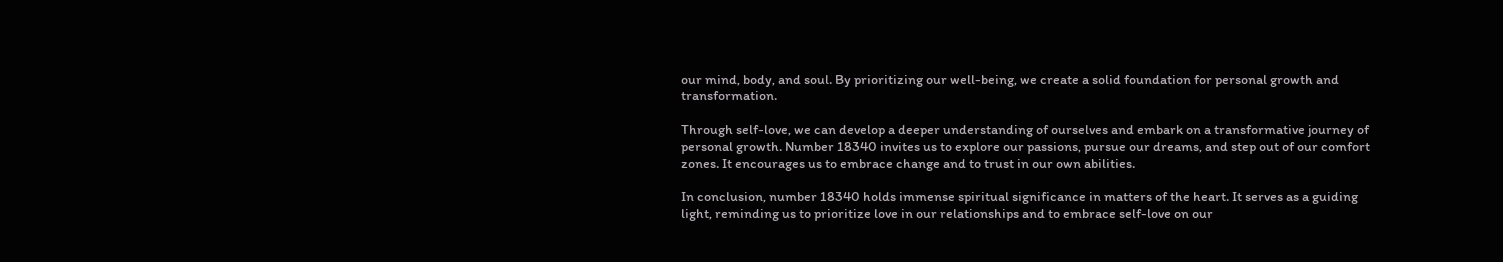our mind, body, and soul. By prioritizing our well-being, we create a solid foundation for personal growth and transformation.

Through self-love, we can develop a deeper understanding of ourselves and embark on a transformative journey of personal growth. Number 18340 invites us to explore our passions, pursue our dreams, and step out of our comfort zones. It encourages us to embrace change and to trust in our own abilities.

In conclusion, number 18340 holds immense spiritual significance in matters of the heart. It serves as a guiding light, reminding us to prioritize love in our relationships and to embrace self-love on our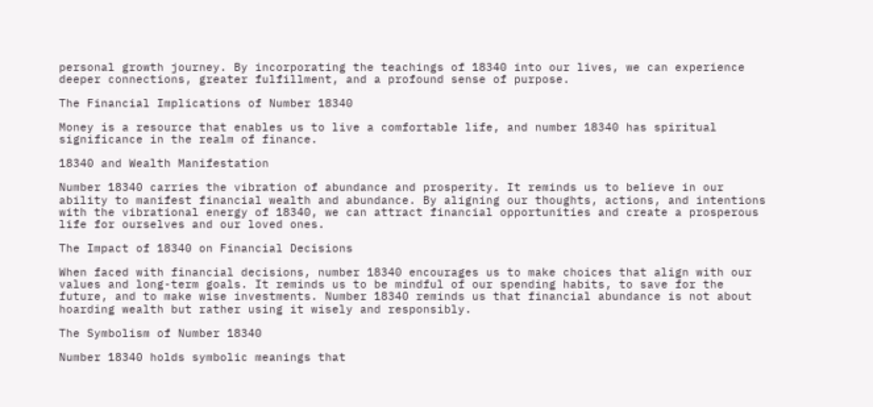personal growth journey. By incorporating the teachings of 18340 into our lives, we can experience deeper connections, greater fulfillment, and a profound sense of purpose.

The Financial Implications of Number 18340

Money is a resource that enables us to live a comfortable life, and number 18340 has spiritual significance in the realm of finance.

18340 and Wealth Manifestation

Number 18340 carries the vibration of abundance and prosperity. It reminds us to believe in our ability to manifest financial wealth and abundance. By aligning our thoughts, actions, and intentions with the vibrational energy of 18340, we can attract financial opportunities and create a prosperous life for ourselves and our loved ones.

The Impact of 18340 on Financial Decisions

When faced with financial decisions, number 18340 encourages us to make choices that align with our values and long-term goals. It reminds us to be mindful of our spending habits, to save for the future, and to make wise investments. Number 18340 reminds us that financial abundance is not about hoarding wealth but rather using it wisely and responsibly.

The Symbolism of Number 18340

Number 18340 holds symbolic meanings that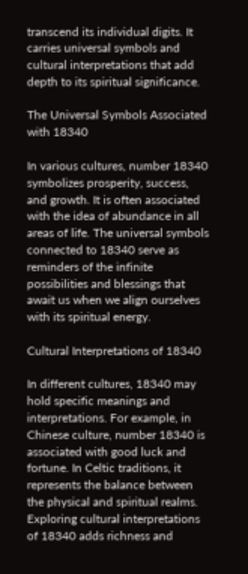transcend its individual digits. It carries universal symbols and cultural interpretations that add depth to its spiritual significance.

The Universal Symbols Associated with 18340

In various cultures, number 18340 symbolizes prosperity, success, and growth. It is often associated with the idea of abundance in all areas of life. The universal symbols connected to 18340 serve as reminders of the infinite possibilities and blessings that await us when we align ourselves with its spiritual energy.

Cultural Interpretations of 18340

In different cultures, 18340 may hold specific meanings and interpretations. For example, in Chinese culture, number 18340 is associated with good luck and fortune. In Celtic traditions, it represents the balance between the physical and spiritual realms. Exploring cultural interpretations of 18340 adds richness and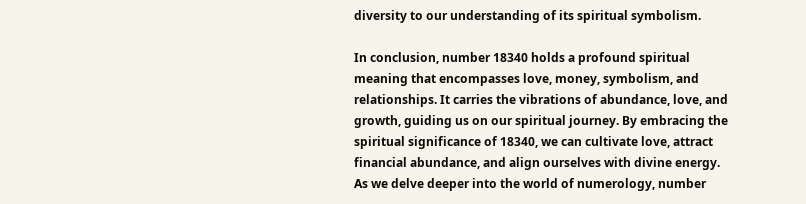diversity to our understanding of its spiritual symbolism.

In conclusion, number 18340 holds a profound spiritual meaning that encompasses love, money, symbolism, and relationships. It carries the vibrations of abundance, love, and growth, guiding us on our spiritual journey. By embracing the spiritual significance of 18340, we can cultivate love, attract financial abundance, and align ourselves with divine energy. As we delve deeper into the world of numerology, number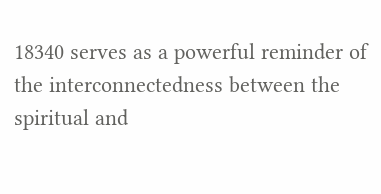18340 serves as a powerful reminder of the interconnectedness between the spiritual and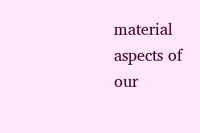material aspects of our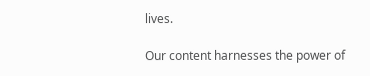lives.

Our content harnesses the power of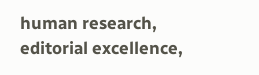human research, editorial excellence,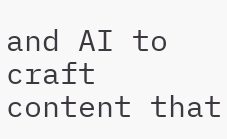and AI to craft content that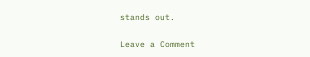stands out.

Leave a Comment